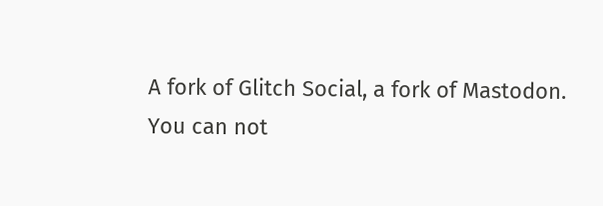A fork of Glitch Social, a fork of Mastodon.
You can not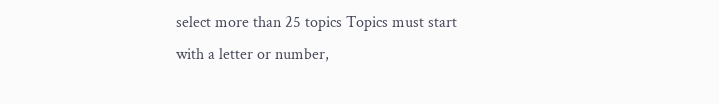select more than 25 topics Topics must start with a letter or number,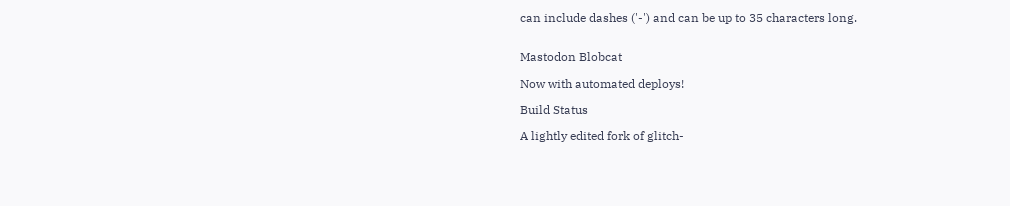can include dashes ('-') and can be up to 35 characters long.


Mastodon Blobcat

Now with automated deploys!

Build Status

A lightly edited fork of glitch-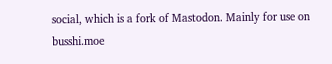social, which is a fork of Mastodon. Mainly for use on busshi.moe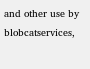and other use by blobcatservices,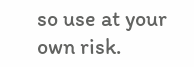so use at your own risk.